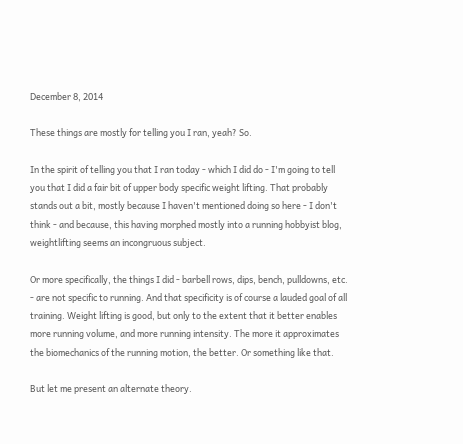December 8, 2014

These things are mostly for telling you I ran, yeah? So.

In the spirit of telling you that I ran today - which I did do - I'm going to tell you that I did a fair bit of upper body specific weight lifting. That probably stands out a bit, mostly because I haven't mentioned doing so here - I don't think - and because, this having morphed mostly into a running hobbyist blog, weightlifting seems an incongruous subject.

Or more specifically, the things I did - barbell rows, dips, bench, pulldowns, etc. - are not specific to running. And that specificity is of course a lauded goal of all training. Weight lifting is good, but only to the extent that it better enables more running volume, and more running intensity. The more it approximates the biomechanics of the running motion, the better. Or something like that.

But let me present an alternate theory.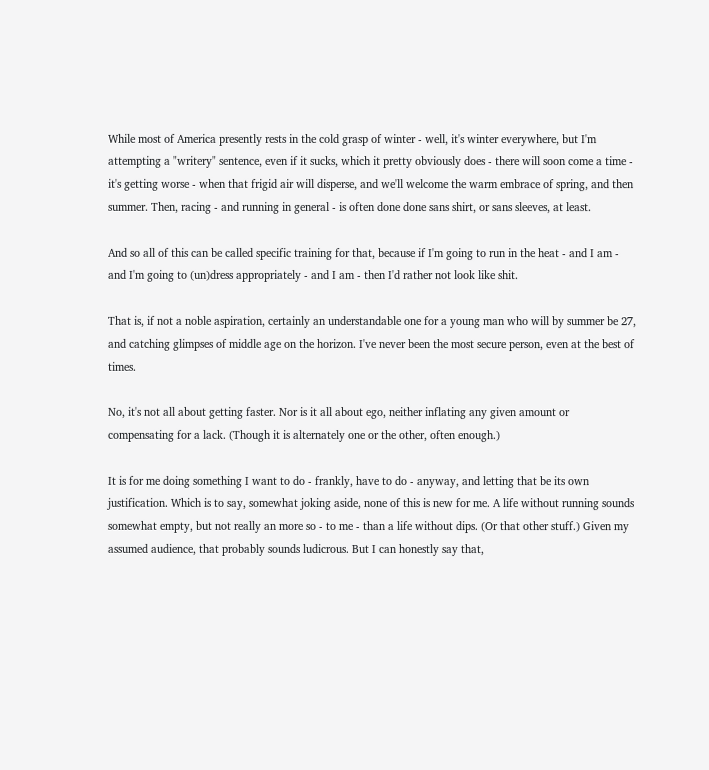While most of America presently rests in the cold grasp of winter - well, it's winter everywhere, but I'm attempting a "writery" sentence, even if it sucks, which it pretty obviously does - there will soon come a time - it's getting worse - when that frigid air will disperse, and we'll welcome the warm embrace of spring, and then summer. Then, racing - and running in general - is often done done sans shirt, or sans sleeves, at least.

And so all of this can be called specific training for that, because if I'm going to run in the heat - and I am - and I'm going to (un)dress appropriately - and I am - then I'd rather not look like shit.

That is, if not a noble aspiration, certainly an understandable one for a young man who will by summer be 27, and catching glimpses of middle age on the horizon. I've never been the most secure person, even at the best of times.

No, it's not all about getting faster. Nor is it all about ego, neither inflating any given amount or compensating for a lack. (Though it is alternately one or the other, often enough.)

It is for me doing something I want to do - frankly, have to do - anyway, and letting that be its own justification. Which is to say, somewhat joking aside, none of this is new for me. A life without running sounds somewhat empty, but not really an more so - to me - than a life without dips. (Or that other stuff.) Given my assumed audience, that probably sounds ludicrous. But I can honestly say that,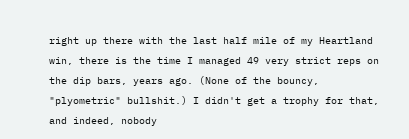right up there with the last half mile of my Heartland win, there is the time I managed 49 very strict reps on the dip bars, years ago. (None of the bouncy, "plyometric" bullshit.) I didn't get a trophy for that, and indeed, nobody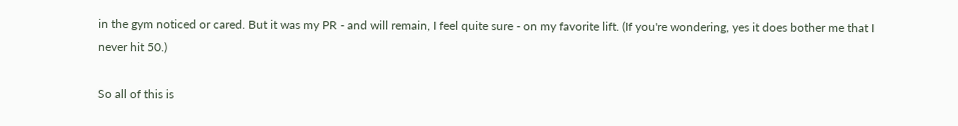in the gym noticed or cared. But it was my PR - and will remain, I feel quite sure - on my favorite lift. (If you're wondering, yes it does bother me that I never hit 50.)

So all of this is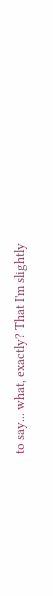to say... what, exactly? That I'm slightly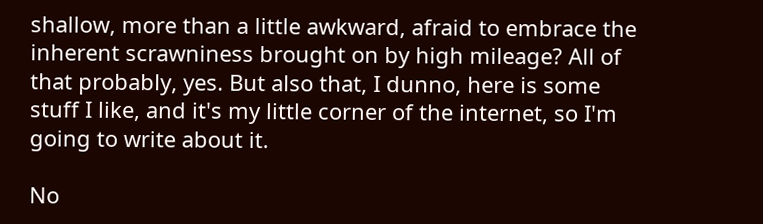shallow, more than a little awkward, afraid to embrace the inherent scrawniness brought on by high mileage? All of that probably, yes. But also that, I dunno, here is some stuff I like, and it's my little corner of the internet, so I'm going to write about it.

No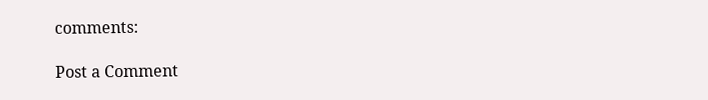comments:

Post a Comment